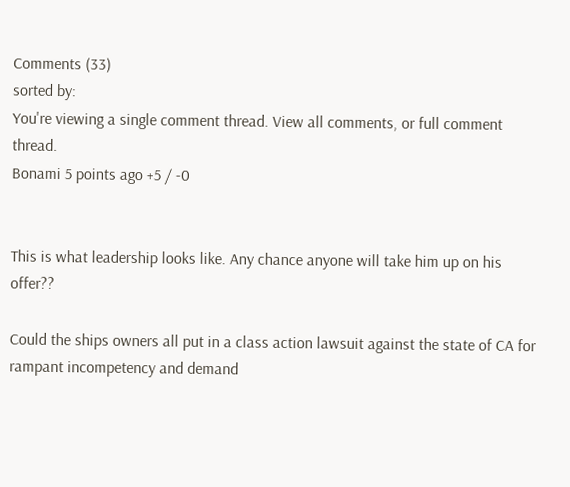Comments (33)
sorted by:
You're viewing a single comment thread. View all comments, or full comment thread.
Bonami 5 points ago +5 / -0


This is what leadership looks like. Any chance anyone will take him up on his offer??

Could the ships owners all put in a class action lawsuit against the state of CA for rampant incompetency and demand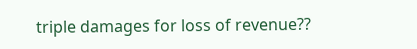triple damages for loss of revenue??